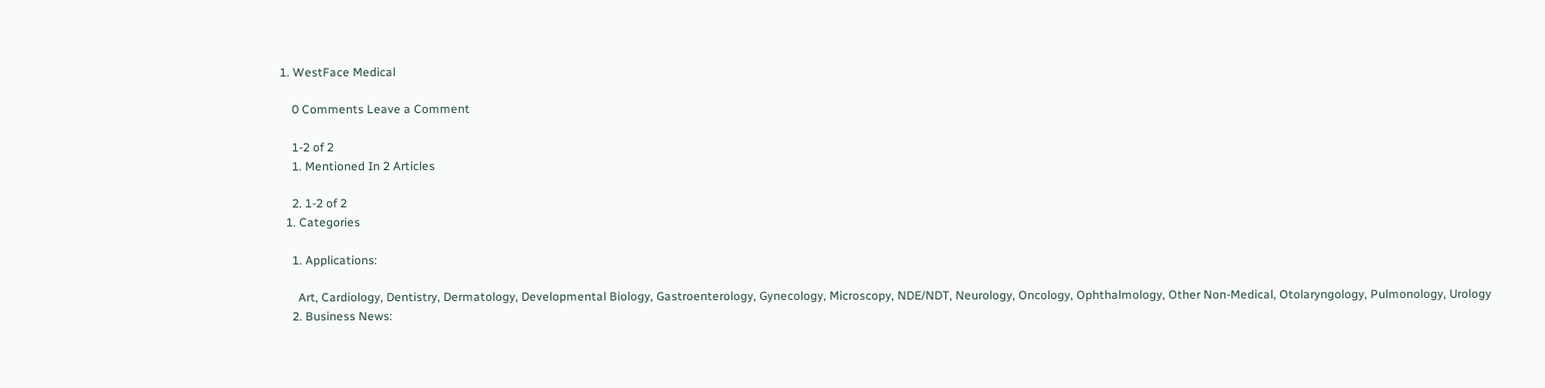1. WestFace Medical

    0 Comments Leave a Comment

    1-2 of 2
    1. Mentioned In 2 Articles

    2. 1-2 of 2
  1. Categories

    1. Applications:

      Art, Cardiology, Dentistry, Dermatology, Developmental Biology, Gastroenterology, Gynecology, Microscopy, NDE/NDT, Neurology, Oncology, Ophthalmology, Other Non-Medical, Otolaryngology, Pulmonology, Urology
    2. Business News: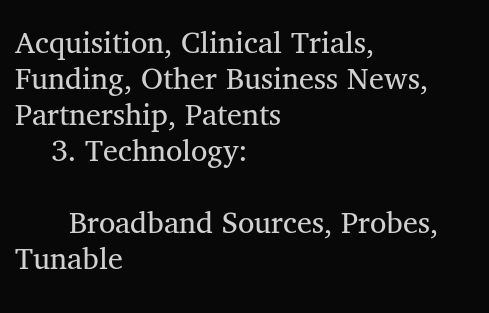Acquisition, Clinical Trials, Funding, Other Business News, Partnership, Patents
    3. Technology:

      Broadband Sources, Probes, Tunable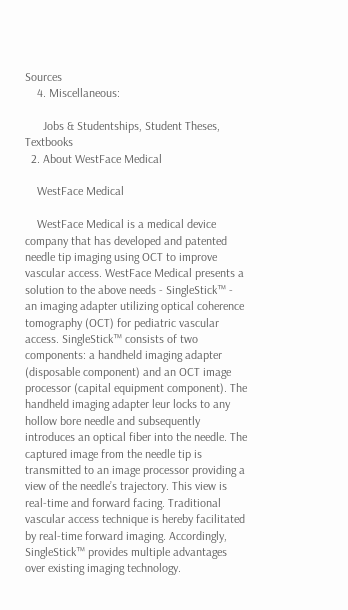Sources
    4. Miscellaneous:

      Jobs & Studentships, Student Theses, Textbooks
  2. About WestFace Medical

    WestFace Medical

    WestFace Medical is a medical device company that has developed and patented needle tip imaging using OCT to improve vascular access. WestFace Medical presents a solution to the above needs - SingleStick™ - an imaging adapter utilizing optical coherence tomography (OCT) for pediatric vascular access. SingleStick™ consists of two components: a handheld imaging adapter (disposable component) and an OCT image processor (capital equipment component). The handheld imaging adapter leur locks to any hollow bore needle and subsequently introduces an optical fiber into the needle. The captured image from the needle tip is transmitted to an image processor providing a view of the needle’s trajectory. This view is real-time and forward facing. Traditional vascular access technique is hereby facilitated by real-time forward imaging. Accordingly, SingleStick™ provides multiple advantages over existing imaging technology.